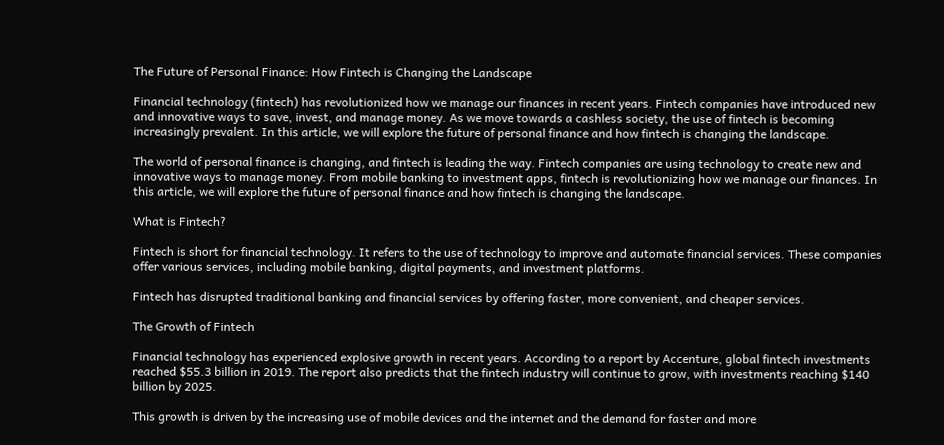The Future of Personal Finance: How Fintech is Changing the Landscape

Financial technology (fintech) has revolutionized how we manage our finances in recent years. Fintech companies have introduced new and innovative ways to save, invest, and manage money. As we move towards a cashless society, the use of fintech is becoming increasingly prevalent. In this article, we will explore the future of personal finance and how fintech is changing the landscape.

The world of personal finance is changing, and fintech is leading the way. Fintech companies are using technology to create new and innovative ways to manage money. From mobile banking to investment apps, fintech is revolutionizing how we manage our finances. In this article, we will explore the future of personal finance and how fintech is changing the landscape.

What is Fintech?

Fintech is short for financial technology. It refers to the use of technology to improve and automate financial services. These companies offer various services, including mobile banking, digital payments, and investment platforms.

Fintech has disrupted traditional banking and financial services by offering faster, more convenient, and cheaper services.

The Growth of Fintech

Financial technology has experienced explosive growth in recent years. According to a report by Accenture, global fintech investments reached $55.3 billion in 2019. The report also predicts that the fintech industry will continue to grow, with investments reaching $140 billion by 2025.

This growth is driven by the increasing use of mobile devices and the internet and the demand for faster and more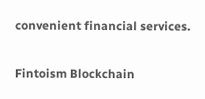convenient financial services.

Fintoism Blockchain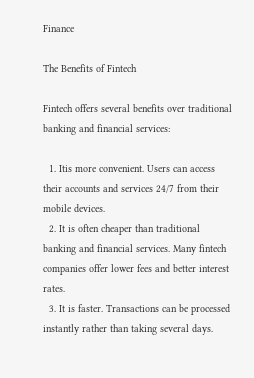Finance

The Benefits of Fintech

Fintech offers several benefits over traditional banking and financial services:

  1. Itis more convenient. Users can access their accounts and services 24/7 from their mobile devices.
  2. It is often cheaper than traditional banking and financial services. Many fintech companies offer lower fees and better interest rates.
  3. It is faster. Transactions can be processed instantly rather than taking several days.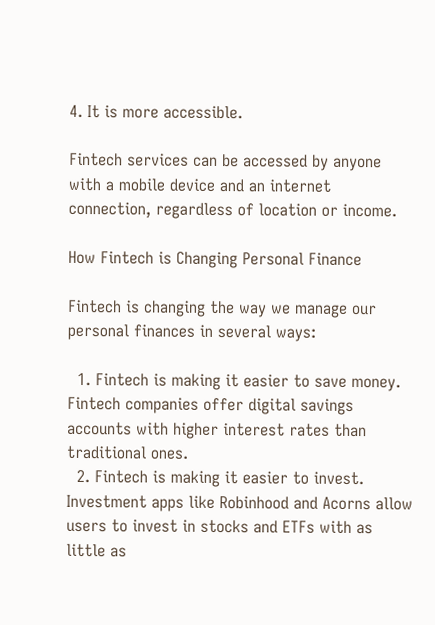4. It is more accessible.

Fintech services can be accessed by anyone with a mobile device and an internet connection, regardless of location or income.

How Fintech is Changing Personal Finance

Fintech is changing the way we manage our personal finances in several ways:

  1. Fintech is making it easier to save money. Fintech companies offer digital savings accounts with higher interest rates than traditional ones.
  2. Fintech is making it easier to invest. Investment apps like Robinhood and Acorns allow users to invest in stocks and ETFs with as little as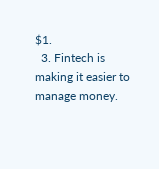$1.
  3. Fintech is making it easier to manage money.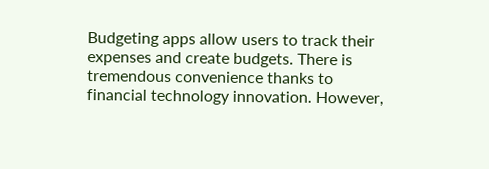Budgeting apps allow users to track their expenses and create budgets. There is tremendous convenience thanks to financial technology innovation. However,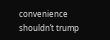convenience shouldn’t trump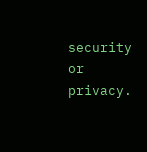security or privacy.